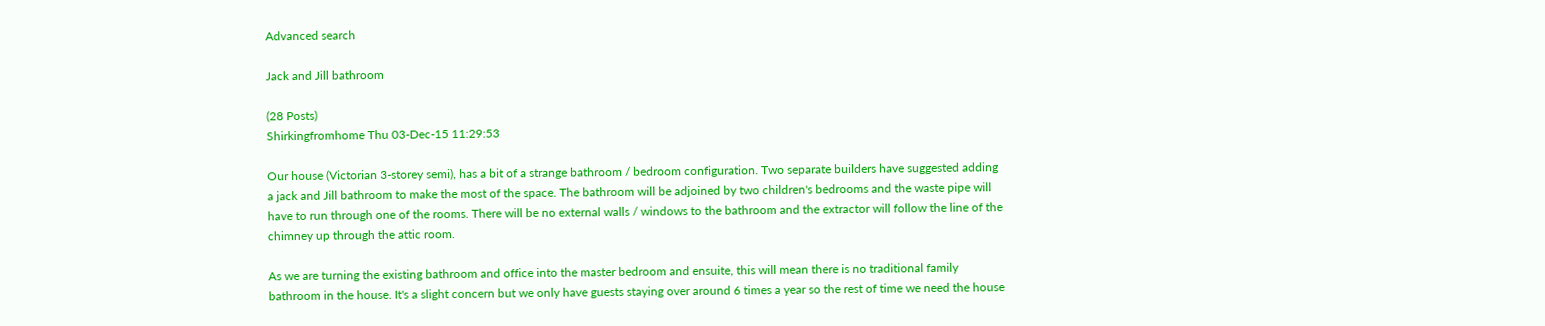Advanced search

Jack and Jill bathroom

(28 Posts)
Shirkingfromhome Thu 03-Dec-15 11:29:53

Our house (Victorian 3-storey semi), has a bit of a strange bathroom / bedroom configuration. Two separate builders have suggested adding a jack and Jill bathroom to make the most of the space. The bathroom will be adjoined by two children's bedrooms and the waste pipe will have to run through one of the rooms. There will be no external walls / windows to the bathroom and the extractor will follow the line of the chimney up through the attic room.

As we are turning the existing bathroom and office into the master bedroom and ensuite, this will mean there is no traditional family bathroom in the house. It's a slight concern but we only have guests staying over around 6 times a year so the rest of time we need the house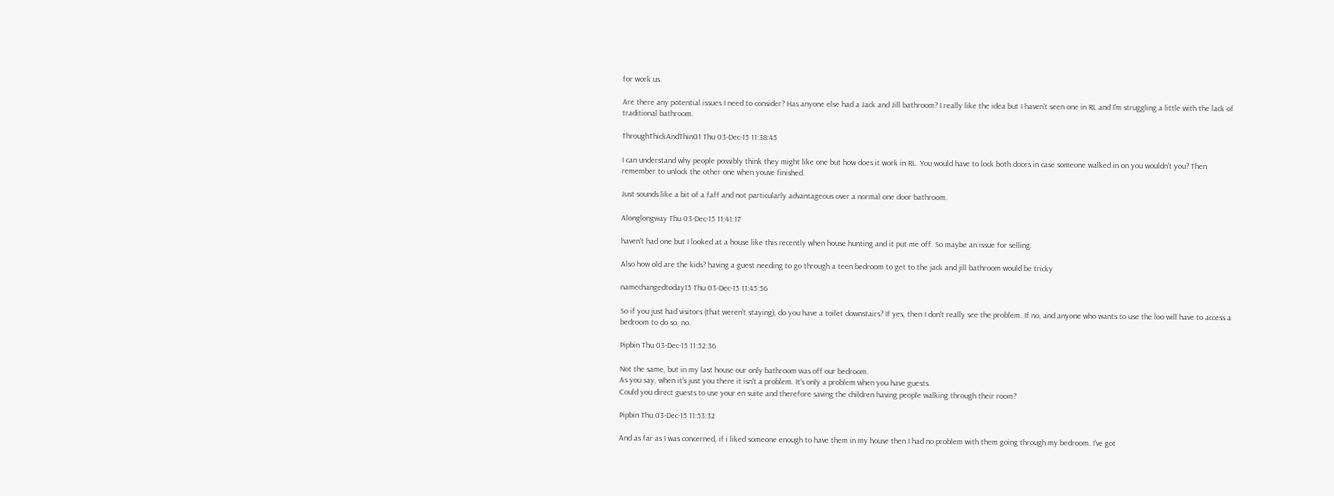for work us.

Are there any potential issues I need to consider? Has anyone else had a Jack and Jill bathroom? I really like the idea but I haven't seen one in RL and I'm struggling a little with the lack of traditional bathroom.

ThroughThickAndThin01 Thu 03-Dec-15 11:38:45

I can understand why people possibly think they might like one but how does it work in RL. You would have to lock both doors in case someone walked in on you wouldn't you? Then remember to unlock the other one when youve finished.

Just sounds like a bit of a faff and not particularly advantageous over a normal one door bathroom.

Alonglongway Thu 03-Dec-15 11:41:17

haven't had one but I looked at a house like this recently when house hunting and it put me off. So maybe an issue for selling.

Also how old are the kids? having a guest needing to go through a teen bedroom to get to the jack and jill bathroom would be tricky

namechangedtoday15 Thu 03-Dec-15 11:45:56

So if you just had visitors (that weren't staying), do you have a toilet downstairs? If yes, then I don't really see the problem. If no, and anyone who wants to use the loo will have to access a bedroom to do so, no.

Pipbin Thu 03-Dec-15 11:52:36

Not the same, but in my last house our only bathroom was off our bedroom.
As you say, when it's just you there it isn't a problem. It's only a problem when you have guests.
Could you direct guests to use your en suite and therefore saving the children having people walking through their room?

Pipbin Thu 03-Dec-15 11:53:32

And as far as I was concerned, if i liked someone enough to have them in my house then I had no problem with them going through my bedroom. I've got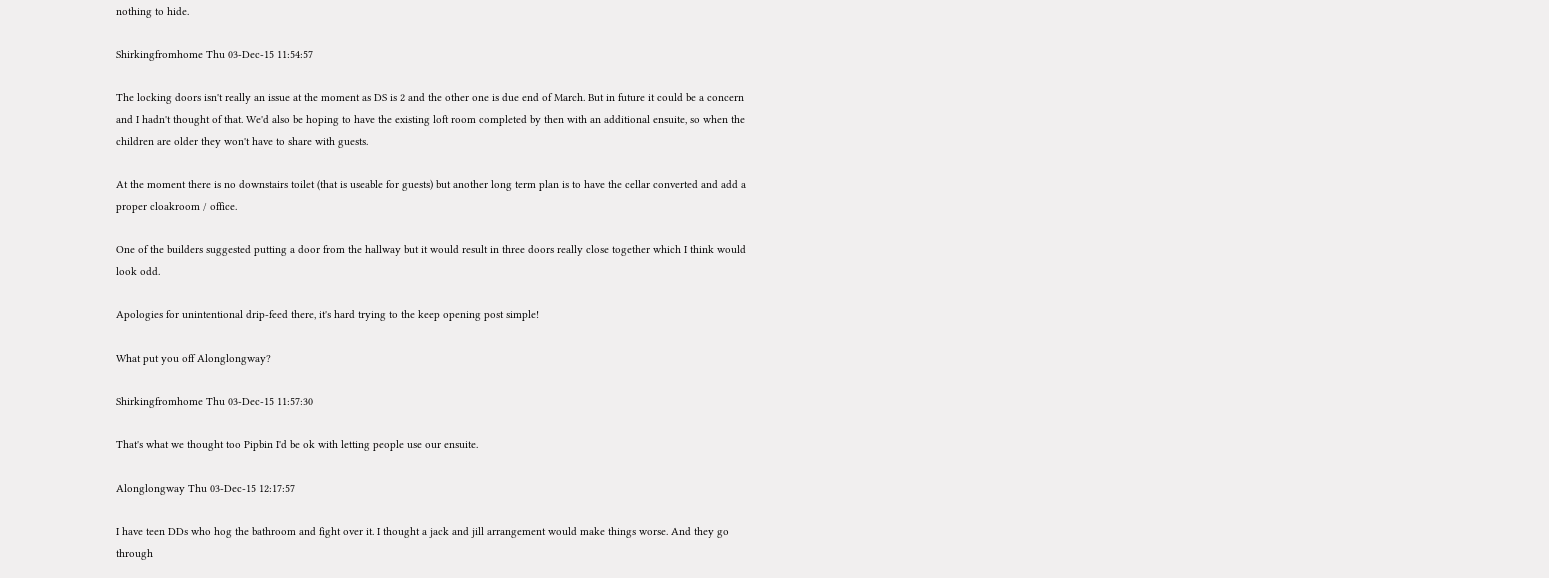nothing to hide.

Shirkingfromhome Thu 03-Dec-15 11:54:57

The locking doors isn't really an issue at the moment as DS is 2 and the other one is due end of March. But in future it could be a concern and I hadn't thought of that. We'd also be hoping to have the existing loft room completed by then with an additional ensuite, so when the children are older they won't have to share with guests.

At the moment there is no downstairs toilet (that is useable for guests) but another long term plan is to have the cellar converted and add a proper cloakroom / office.

One of the builders suggested putting a door from the hallway but it would result in three doors really close together which I think would look odd.

Apologies for unintentional drip-feed there, it's hard trying to the keep opening post simple!

What put you off Alonglongway?

Shirkingfromhome Thu 03-Dec-15 11:57:30

That's what we thought too Pipbin I'd be ok with letting people use our ensuite.

Alonglongway Thu 03-Dec-15 12:17:57

I have teen DDs who hog the bathroom and fight over it. I thought a jack and jill arrangement would make things worse. And they go through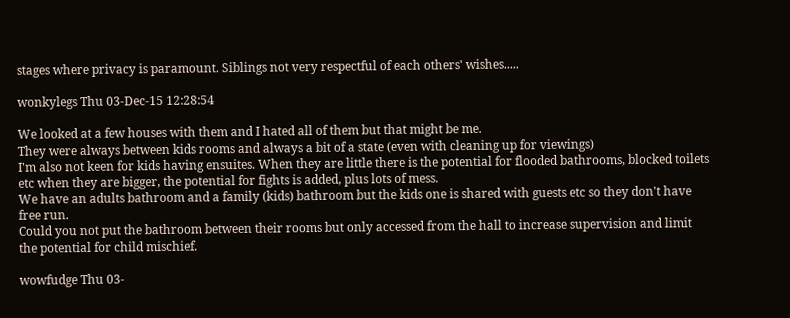stages where privacy is paramount. Siblings not very respectful of each others' wishes.....

wonkylegs Thu 03-Dec-15 12:28:54

We looked at a few houses with them and I hated all of them but that might be me.
They were always between kids rooms and always a bit of a state (even with cleaning up for viewings)
I'm also not keen for kids having ensuites. When they are little there is the potential for flooded bathrooms, blocked toilets etc when they are bigger, the potential for fights is added, plus lots of mess.
We have an adults bathroom and a family (kids) bathroom but the kids one is shared with guests etc so they don't have free run.
Could you not put the bathroom between their rooms but only accessed from the hall to increase supervision and limit the potential for child mischief.

wowfudge Thu 03-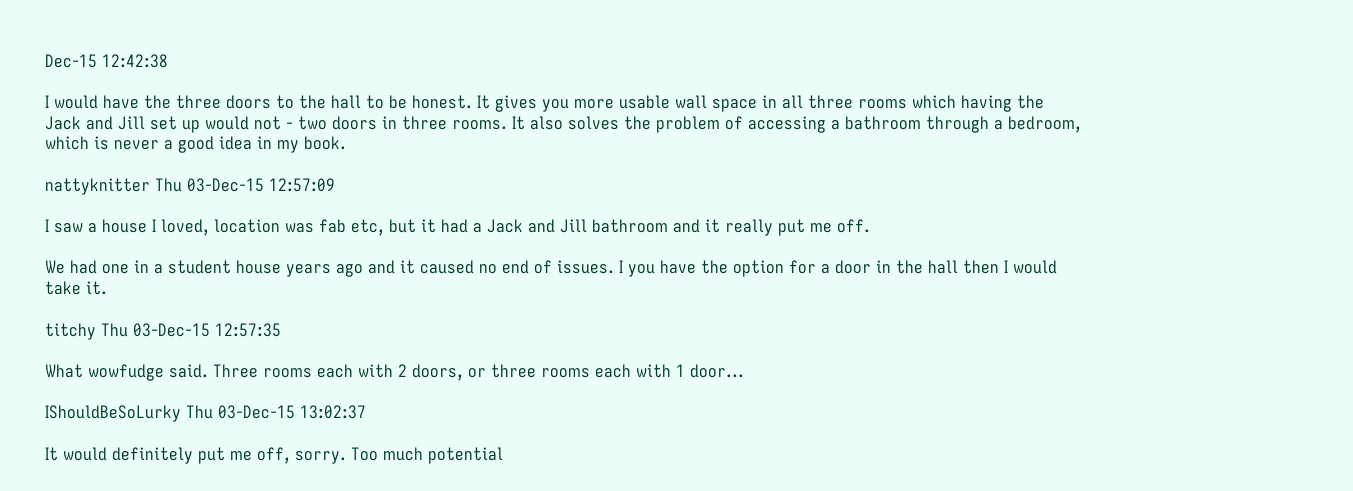Dec-15 12:42:38

I would have the three doors to the hall to be honest. It gives you more usable wall space in all three rooms which having the Jack and Jill set up would not - two doors in three rooms. It also solves the problem of accessing a bathroom through a bedroom, which is never a good idea in my book.

nattyknitter Thu 03-Dec-15 12:57:09

I saw a house I loved, location was fab etc, but it had a Jack and Jill bathroom and it really put me off.

We had one in a student house years ago and it caused no end of issues. I you have the option for a door in the hall then I would take it.

titchy Thu 03-Dec-15 12:57:35

What wowfudge said. Three rooms each with 2 doors, or three rooms each with 1 door...

IShouldBeSoLurky Thu 03-Dec-15 13:02:37

It would definitely put me off, sorry. Too much potential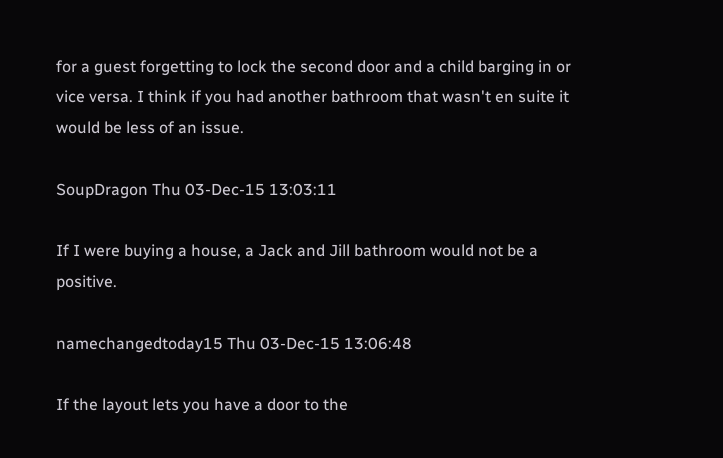for a guest forgetting to lock the second door and a child barging in or vice versa. I think if you had another bathroom that wasn't en suite it would be less of an issue.

SoupDragon Thu 03-Dec-15 13:03:11

If I were buying a house, a Jack and Jill bathroom would not be a positive.

namechangedtoday15 Thu 03-Dec-15 13:06:48

If the layout lets you have a door to the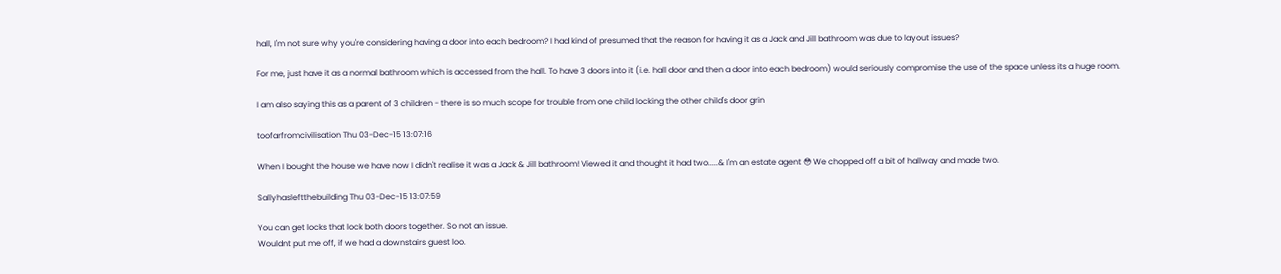hall, I'm not sure why you're considering having a door into each bedroom? I had kind of presumed that the reason for having it as a Jack and Jill bathroom was due to layout issues?

For me, just have it as a normal bathroom which is accessed from the hall. To have 3 doors into it (i.e. hall door and then a door into each bedroom) would seriously compromise the use of the space unless its a huge room.

I am also saying this as a parent of 3 children - there is so much scope for trouble from one child locking the other child's door grin

toofarfromcivilisation Thu 03-Dec-15 13:07:16

When I bought the house we have now I didn't realise it was a Jack & Jill bathroom! Viewed it and thought it had two.....& I'm an estate agent 😳 We chopped off a bit of hallway and made two.

Sallyhasleftthebuilding Thu 03-Dec-15 13:07:59

You can get locks that lock both doors together. So not an issue.
Wouldnt put me off, if we had a downstairs guest loo.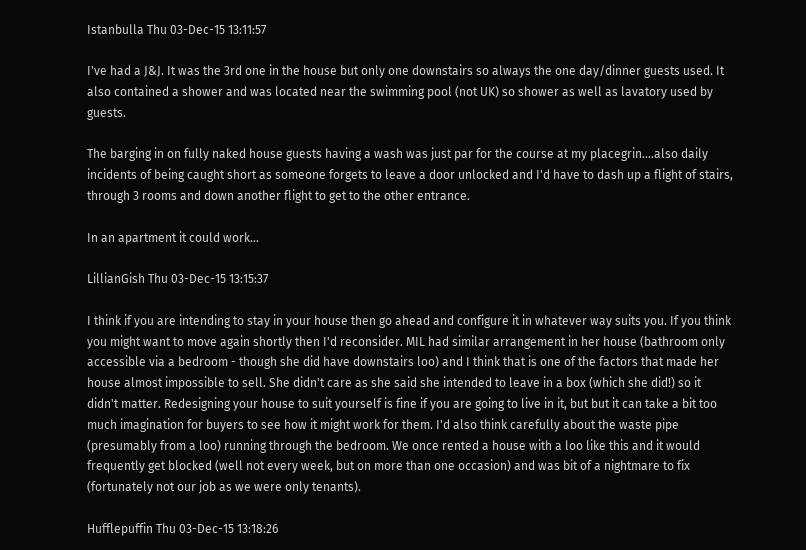Istanbulla Thu 03-Dec-15 13:11:57

I've had a J&J. It was the 3rd one in the house but only one downstairs so always the one day/dinner guests used. It also contained a shower and was located near the swimming pool (not UK) so shower as well as lavatory used by guests.

The barging in on fully naked house guests having a wash was just par for the course at my placegrin....also daily incidents of being caught short as someone forgets to leave a door unlocked and I'd have to dash up a flight of stairs, through 3 rooms and down another flight to get to the other entrance.

In an apartment it could work...

LillianGish Thu 03-Dec-15 13:15:37

I think if you are intending to stay in your house then go ahead and configure it in whatever way suits you. If you think you might want to move again shortly then I'd reconsider. MIL had similar arrangement in her house (bathroom only accessible via a bedroom - though she did have downstairs loo) and I think that is one of the factors that made her house almost impossible to sell. She didn't care as she said she intended to leave in a box (which she did!) so it didn't matter. Redesigning your house to suit yourself is fine if you are going to live in it, but but it can take a bit too much imagination for buyers to see how it might work for them. I'd also think carefully about the waste pipe (presumably from a loo) running through the bedroom. We once rented a house with a loo like this and it would frequently get blocked (well not every week, but on more than one occasion) and was bit of a nightmare to fix (fortunately not our job as we were only tenants).

Hufflepuffin Thu 03-Dec-15 13:18:26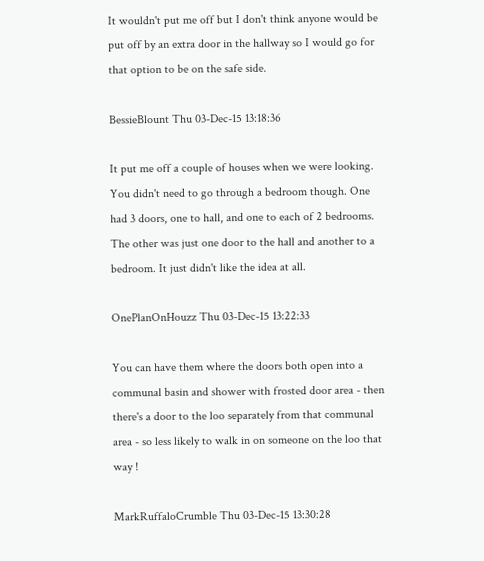It wouldn't put me off but I don't think anyone would be put off by an extra door in the hallway so I would go for that option to be on the safe side.

BessieBlount Thu 03-Dec-15 13:18:36

It put me off a couple of houses when we were looking. You didn't need to go through a bedroom though. One had 3 doors, one to hall, and one to each of 2 bedrooms. The other was just one door to the hall and another to a bedroom. It just didn't like the idea at all.

OnePlanOnHouzz Thu 03-Dec-15 13:22:33

You can have them where the doors both open into a communal basin and shower with frosted door area - then there's a door to the loo separately from that communal area - so less likely to walk in on someone on the loo that way !

MarkRuffaloCrumble Thu 03-Dec-15 13:30:28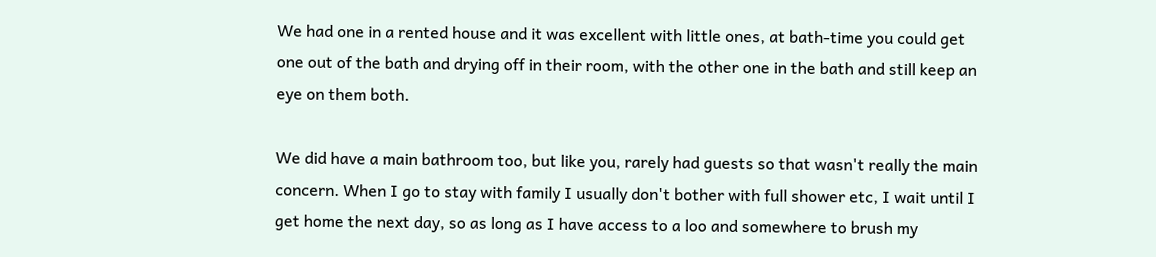We had one in a rented house and it was excellent with little ones, at bath-time you could get one out of the bath and drying off in their room, with the other one in the bath and still keep an eye on them both.

We did have a main bathroom too, but like you, rarely had guests so that wasn't really the main concern. When I go to stay with family I usually don't bother with full shower etc, I wait until I get home the next day, so as long as I have access to a loo and somewhere to brush my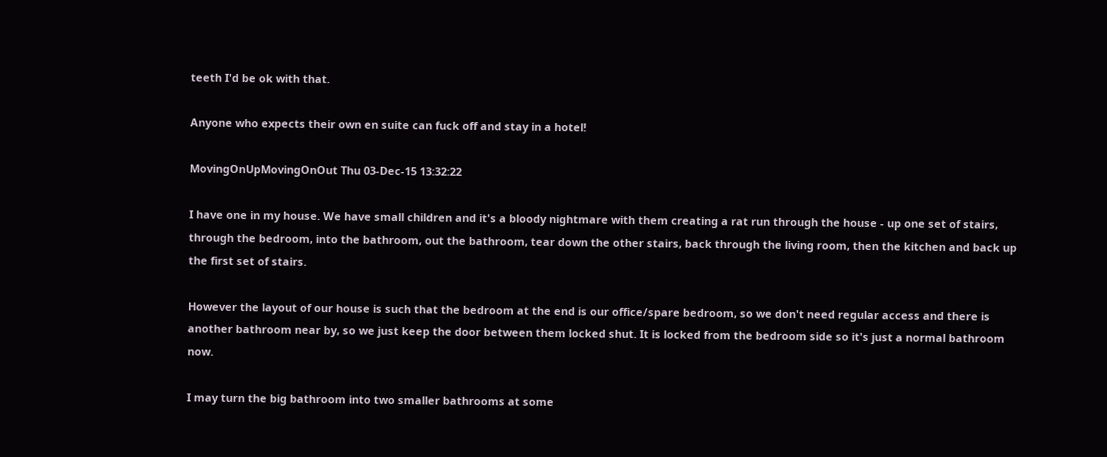teeth I'd be ok with that.

Anyone who expects their own en suite can fuck off and stay in a hotel!

MovingOnUpMovingOnOut Thu 03-Dec-15 13:32:22

I have one in my house. We have small children and it's a bloody nightmare with them creating a rat run through the house - up one set of stairs, through the bedroom, into the bathroom, out the bathroom, tear down the other stairs, back through the living room, then the kitchen and back up the first set of stairs.

However the layout of our house is such that the bedroom at the end is our office/spare bedroom, so we don't need regular access and there is another bathroom near by, so we just keep the door between them locked shut. It is locked from the bedroom side so it's just a normal bathroom now.

I may turn the big bathroom into two smaller bathrooms at some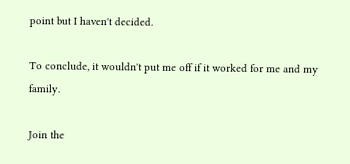point but I haven't decided.

To conclude, it wouldn't put me off if it worked for me and my family.

Join the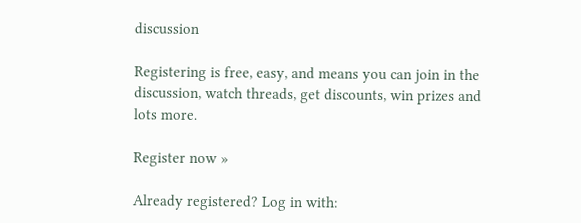discussion

Registering is free, easy, and means you can join in the discussion, watch threads, get discounts, win prizes and lots more.

Register now »

Already registered? Log in with: